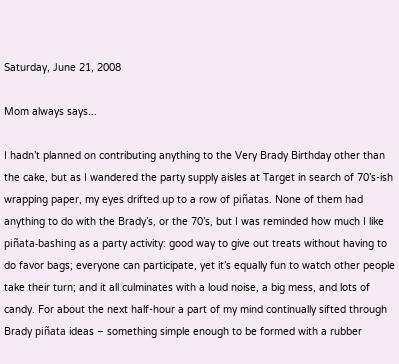Saturday, June 21, 2008

Mom always says...

I hadn’t planned on contributing anything to the Very Brady Birthday other than the cake, but as I wandered the party supply aisles at Target in search of 70’s-ish wrapping paper, my eyes drifted up to a row of piñatas. None of them had anything to do with the Brady’s, or the 70’s, but I was reminded how much I like piñata-bashing as a party activity: good way to give out treats without having to do favor bags; everyone can participate, yet it’s equally fun to watch other people take their turn; and it all culminates with a loud noise, a big mess, and lots of candy. For about the next half-hour a part of my mind continually sifted through Brady piñata ideas – something simple enough to be formed with a rubber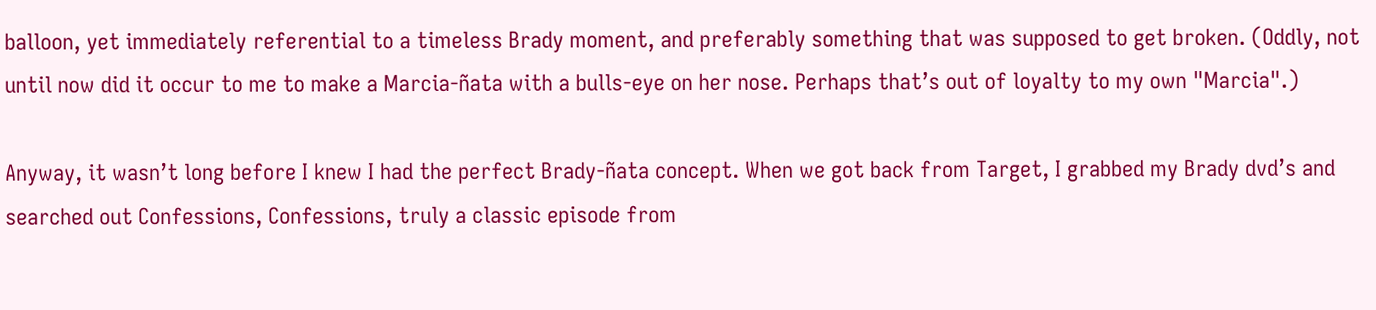balloon, yet immediately referential to a timeless Brady moment, and preferably something that was supposed to get broken. (Oddly, not until now did it occur to me to make a Marcia-ñata with a bulls-eye on her nose. Perhaps that’s out of loyalty to my own "Marcia".)

Anyway, it wasn’t long before I knew I had the perfect Brady-ñata concept. When we got back from Target, I grabbed my Brady dvd’s and searched out Confessions, Confessions, truly a classic episode from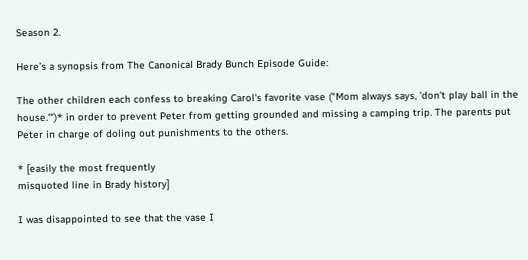Season 2.

Here’s a synopsis from The Canonical Brady Bunch Episode Guide:

The other children each confess to breaking Carol's favorite vase ("Mom always says, 'don't play ball in the house.'")* in order to prevent Peter from getting grounded and missing a camping trip. The parents put Peter in charge of doling out punishments to the others.

* [easily the most frequently
misquoted line in Brady history]

I was disappointed to see that the vase I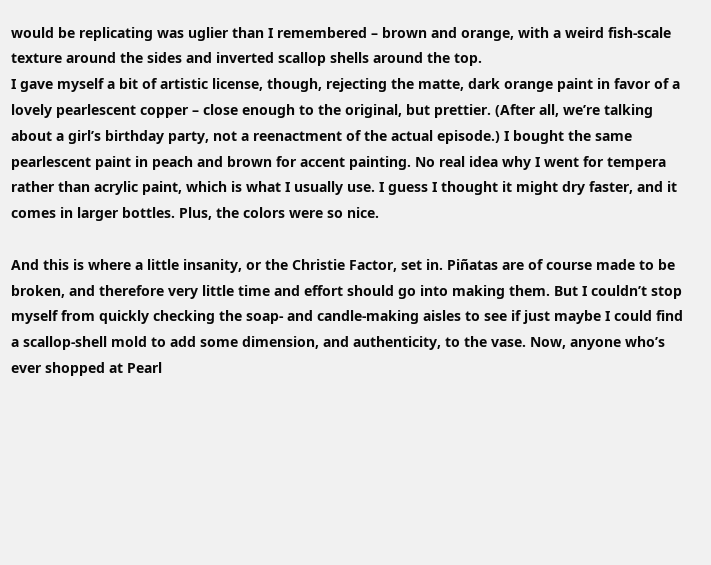would be replicating was uglier than I remembered – brown and orange, with a weird fish-scale texture around the sides and inverted scallop shells around the top.
I gave myself a bit of artistic license, though, rejecting the matte, dark orange paint in favor of a lovely pearlescent copper – close enough to the original, but prettier. (After all, we’re talking about a girl’s birthday party, not a reenactment of the actual episode.) I bought the same pearlescent paint in peach and brown for accent painting. No real idea why I went for tempera rather than acrylic paint, which is what I usually use. I guess I thought it might dry faster, and it comes in larger bottles. Plus, the colors were so nice.

And this is where a little insanity, or the Christie Factor, set in. Piñatas are of course made to be broken, and therefore very little time and effort should go into making them. But I couldn’t stop myself from quickly checking the soap- and candle-making aisles to see if just maybe I could find a scallop-shell mold to add some dimension, and authenticity, to the vase. Now, anyone who’s ever shopped at Pearl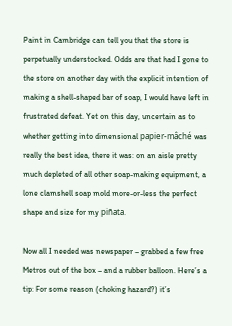Paint in Cambridge can tell you that the store is perpetually understocked. Odds are that had I gone to the store on another day with the explicit intention of making a shell-shaped bar of soap, I would have left in frustrated defeat. Yet on this day, uncertain as to whether getting into dimensional papier-mâché was really the best idea, there it was: on an aisle pretty much depleted of all other soap-making equipment, a lone clamshell soap mold more-or-less the perfect shape and size for my piñata.

Now all I needed was newspaper – grabbed a few free Metros out of the box – and a rubber balloon. Here’s a tip: For some reason (choking hazard?) it’s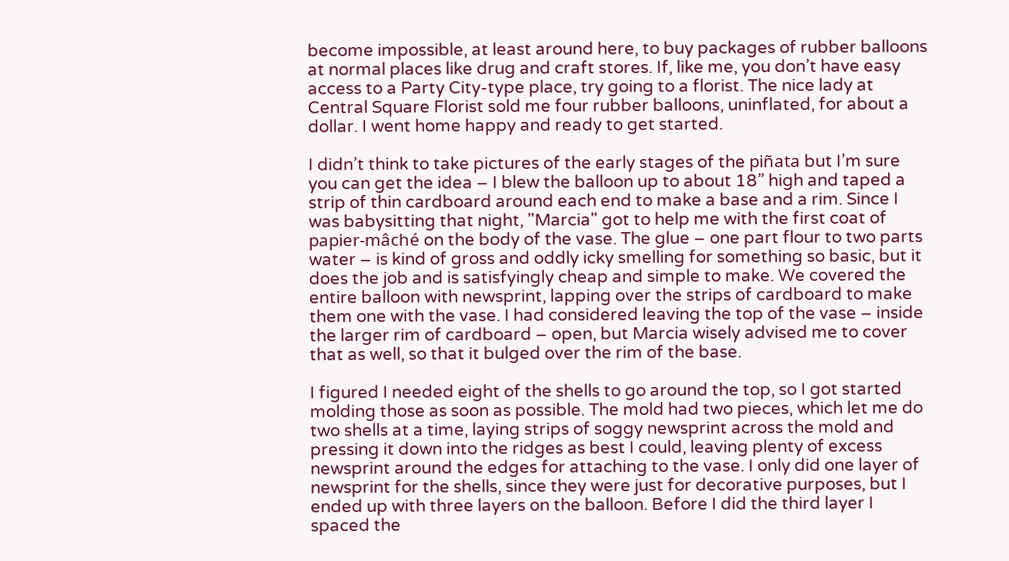become impossible, at least around here, to buy packages of rubber balloons at normal places like drug and craft stores. If, like me, you don’t have easy access to a Party City-type place, try going to a florist. The nice lady at Central Square Florist sold me four rubber balloons, uninflated, for about a dollar. I went home happy and ready to get started.

I didn’t think to take pictures of the early stages of the piñata but I’m sure you can get the idea – I blew the balloon up to about 18” high and taped a strip of thin cardboard around each end to make a base and a rim. Since I was babysitting that night, "Marcia" got to help me with the first coat of papier-mâché on the body of the vase. The glue – one part flour to two parts water – is kind of gross and oddly icky smelling for something so basic, but it does the job and is satisfyingly cheap and simple to make. We covered the entire balloon with newsprint, lapping over the strips of cardboard to make them one with the vase. I had considered leaving the top of the vase – inside the larger rim of cardboard – open, but Marcia wisely advised me to cover that as well, so that it bulged over the rim of the base.

I figured I needed eight of the shells to go around the top, so I got started molding those as soon as possible. The mold had two pieces, which let me do two shells at a time, laying strips of soggy newsprint across the mold and pressing it down into the ridges as best I could, leaving plenty of excess newsprint around the edges for attaching to the vase. I only did one layer of newsprint for the shells, since they were just for decorative purposes, but I ended up with three layers on the balloon. Before I did the third layer I spaced the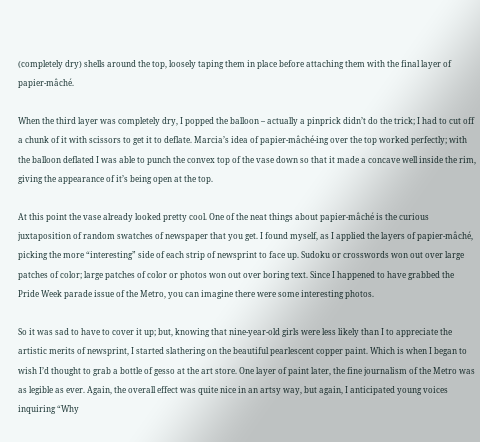(completely dry) shells around the top, loosely taping them in place before attaching them with the final layer of papier-mâché.

When the third layer was completely dry, I popped the balloon – actually a pinprick didn’t do the trick; I had to cut off a chunk of it with scissors to get it to deflate. Marcia’s idea of papier-mâché-ing over the top worked perfectly; with the balloon deflated I was able to punch the convex top of the vase down so that it made a concave well inside the rim, giving the appearance of it’s being open at the top.

At this point the vase already looked pretty cool. One of the neat things about papier-mâché is the curious juxtaposition of random swatches of newspaper that you get. I found myself, as I applied the layers of papier-mâché, picking the more “interesting” side of each strip of newsprint to face up. Sudoku or crosswords won out over large patches of color; large patches of color or photos won out over boring text. Since I happened to have grabbed the Pride Week parade issue of the Metro, you can imagine there were some interesting photos.

So it was sad to have to cover it up; but, knowing that nine-year-old girls were less likely than I to appreciate the artistic merits of newsprint, I started slathering on the beautiful pearlescent copper paint. Which is when I began to wish I’d thought to grab a bottle of gesso at the art store. One layer of paint later, the fine journalism of the Metro was as legible as ever. Again, the overall effect was quite nice in an artsy way, but again, I anticipated young voices inquiring “Why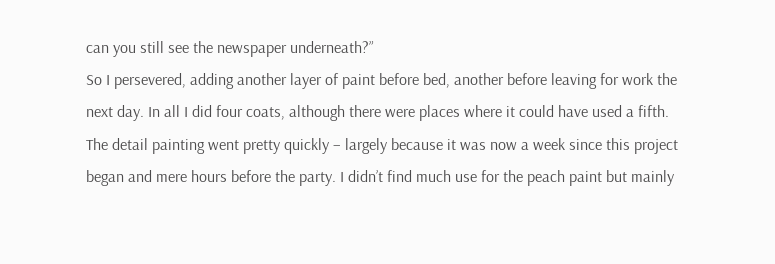can you still see the newspaper underneath?”
So I persevered, adding another layer of paint before bed, another before leaving for work the next day. In all I did four coats, although there were places where it could have used a fifth.
The detail painting went pretty quickly – largely because it was now a week since this project began and mere hours before the party. I didn’t find much use for the peach paint but mainly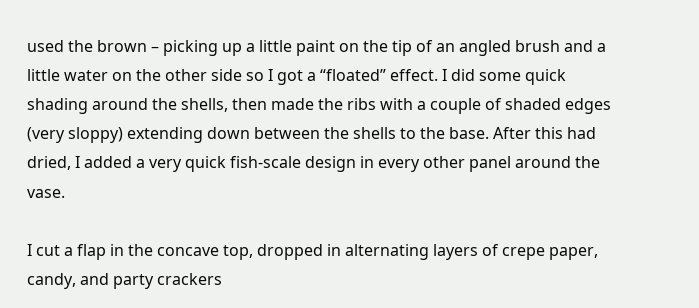used the brown – picking up a little paint on the tip of an angled brush and a little water on the other side so I got a “floated” effect. I did some quick shading around the shells, then made the ribs with a couple of shaded edges (very sloppy) extending down between the shells to the base. After this had dried, I added a very quick fish-scale design in every other panel around the vase.

I cut a flap in the concave top, dropped in alternating layers of crepe paper, candy, and party crackers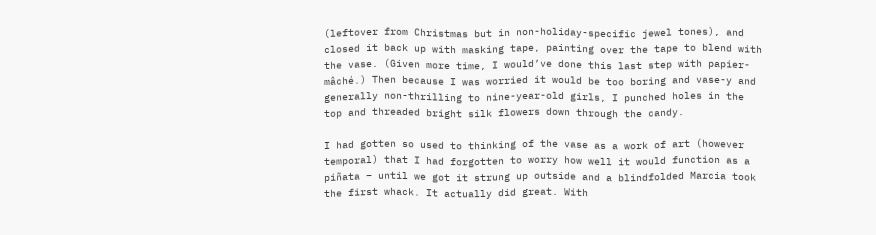(leftover from Christmas but in non-holiday-specific jewel tones), and closed it back up with masking tape, painting over the tape to blend with the vase. (Given more time, I would’ve done this last step with papier-mâché.) Then because I was worried it would be too boring and vase-y and generally non-thrilling to nine-year-old girls, I punched holes in the top and threaded bright silk flowers down through the candy.

I had gotten so used to thinking of the vase as a work of art (however temporal) that I had forgotten to worry how well it would function as a piñata – until we got it strung up outside and a blindfolded Marcia took the first whack. It actually did great. With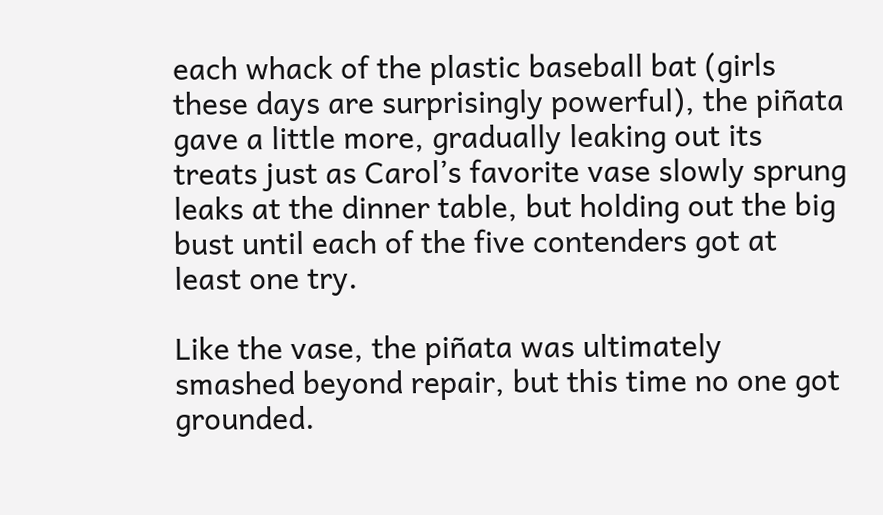each whack of the plastic baseball bat (girls these days are surprisingly powerful), the piñata gave a little more, gradually leaking out its treats just as Carol’s favorite vase slowly sprung leaks at the dinner table, but holding out the big bust until each of the five contenders got at least one try.

Like the vase, the piñata was ultimately smashed beyond repair, but this time no one got grounded.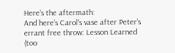Here’s the aftermath:
And here's Carol's vase after Peter's errant free throw: Lesson Learned (too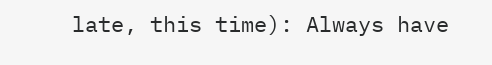late, this time): Always have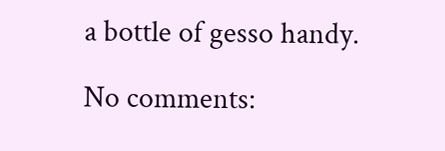a bottle of gesso handy.

No comments: